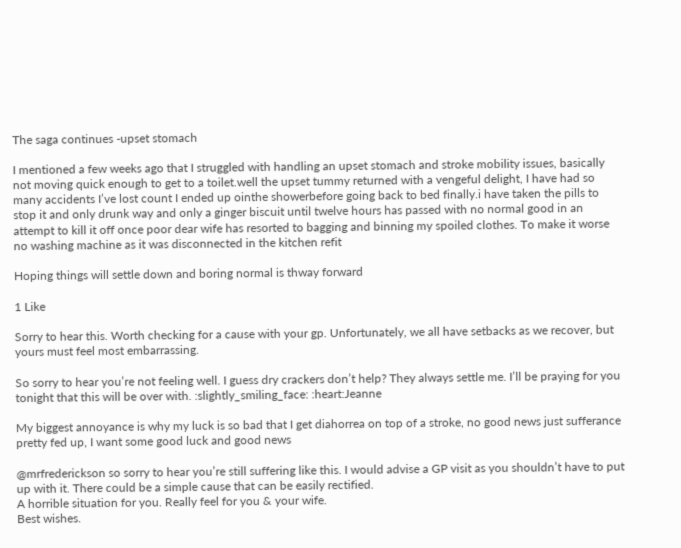The saga continues -upset stomach

I mentioned a few weeks ago that I struggled with handling an upset stomach and stroke mobility issues, basically not moving quick enough to get to a toilet.well the upset tummy returned with a vengeful delight, I have had so many accidents I’ve lost count I ended up ointhe showerbefore going back to bed finally.i have taken the pills to stop it and only drunk way and only a ginger biscuit until twelve hours has passed with no normal good in an attempt to kill it off once poor dear wife has resorted to bagging and binning my spoiled clothes. To make it worse no washing machine as it was disconnected in the kitchen refit

Hoping things will settle down and boring normal is thway forward

1 Like

Sorry to hear this. Worth checking for a cause with your gp. Unfortunately, we all have setbacks as we recover, but yours must feel most embarrassing.

So sorry to hear you’re not feeling well. I guess dry crackers don’t help? They always settle me. I’ll be praying for you tonight that this will be over with. :slightly_smiling_face: :heart:Jeanne

My biggest annoyance is why my luck is so bad that I get diahorrea on top of a stroke, no good news just sufferance pretty fed up, I want some good luck and good news

@mrfrederickson so sorry to hear you’re still suffering like this. I would advise a GP visit as you shouldn’t have to put up with it. There could be a simple cause that can be easily rectified.
A horrible situation for you. Really feel for you & your wife.
Best wishes.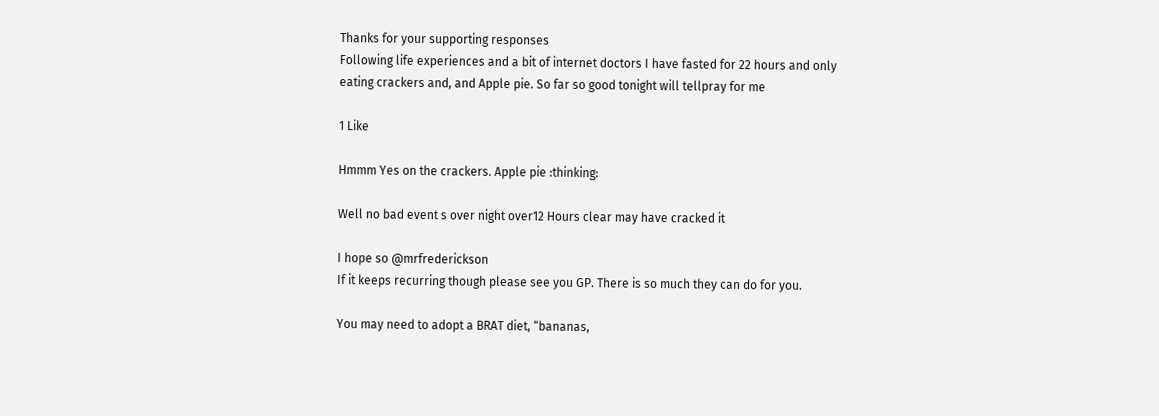Thanks for your supporting responses
Following life experiences and a bit of internet doctors I have fasted for 22 hours and only eating crackers and, and Apple pie. So far so good tonight will tellpray for me

1 Like

Hmmm Yes on the crackers. Apple pie :thinking:

Well no bad event s over night over12 Hours clear may have cracked it

I hope so @mrfrederickson
If it keeps recurring though please see you GP. There is so much they can do for you.

You may need to adopt a BRAT diet, “bananas,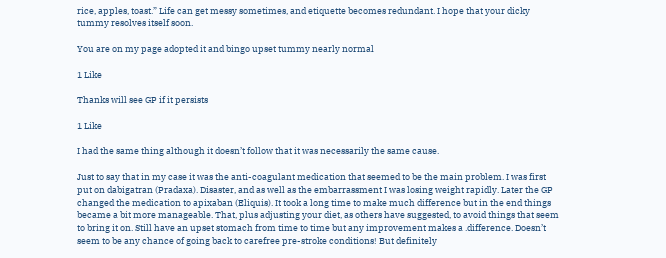rice, apples, toast.” Life can get messy sometimes, and etiquette becomes redundant. I hope that your dicky tummy resolves itself soon.

You are on my page adopted it and bingo upset tummy nearly normal

1 Like

Thanks will see GP if it persists

1 Like

I had the same thing although it doesn’t follow that it was necessarily the same cause.

Just to say that in my case it was the anti-coagulant medication that seemed to be the main problem. I was first put on dabigatran (Pradaxa). Disaster, and as well as the embarrassment I was losing weight rapidly. Later the GP changed the medication to apixaban (Eliquis). It took a long time to make much difference but in the end things became a bit more manageable. That, plus adjusting your diet, as others have suggested, to avoid things that seem to bring it on. Still have an upset stomach from time to time but any improvement makes a .difference. Doesn’t seem to be any chance of going back to carefree pre-stroke conditions! But definitely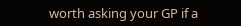worth asking your GP if a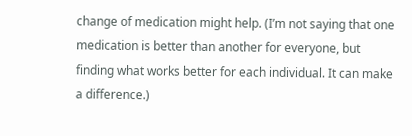change of medication might help. (I’m not saying that one medication is better than another for everyone, but finding what works better for each individual. It can make a difference.)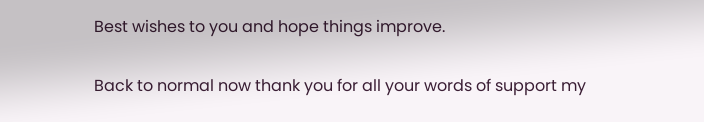Best wishes to you and hope things improve.

Back to normal now thank you for all your words of support my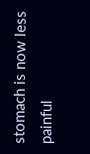stomach is now less painful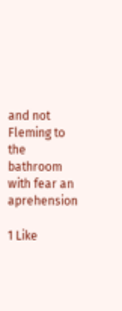and not Fleming to the bathroom with fear an aprehension

1 Like